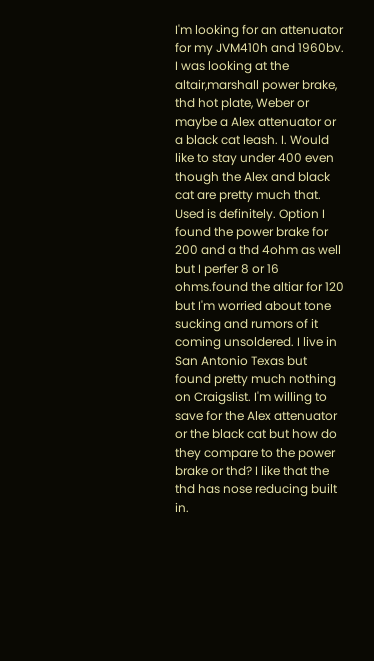I'm looking for an attenuator for my JVM410h and 1960bv. I was looking at the altair,marshall power brake, thd hot plate, Weber or maybe a Alex attenuator or a black cat leash. I. Would like to stay under 400 even though the Alex and black cat are pretty much that. Used is definitely. Option I found the power brake for 200 and a thd 4ohm as well but I perfer 8 or 16 ohms.found the altiar for 120 but I'm worried about tone sucking and rumors of it coming unsoldered. I live in San Antonio Texas but found pretty much nothing on Craigslist. I'm willing to save for the Alex attenuator or the black cat but how do they compare to the power brake or thd? I like that the thd has nose reducing built in.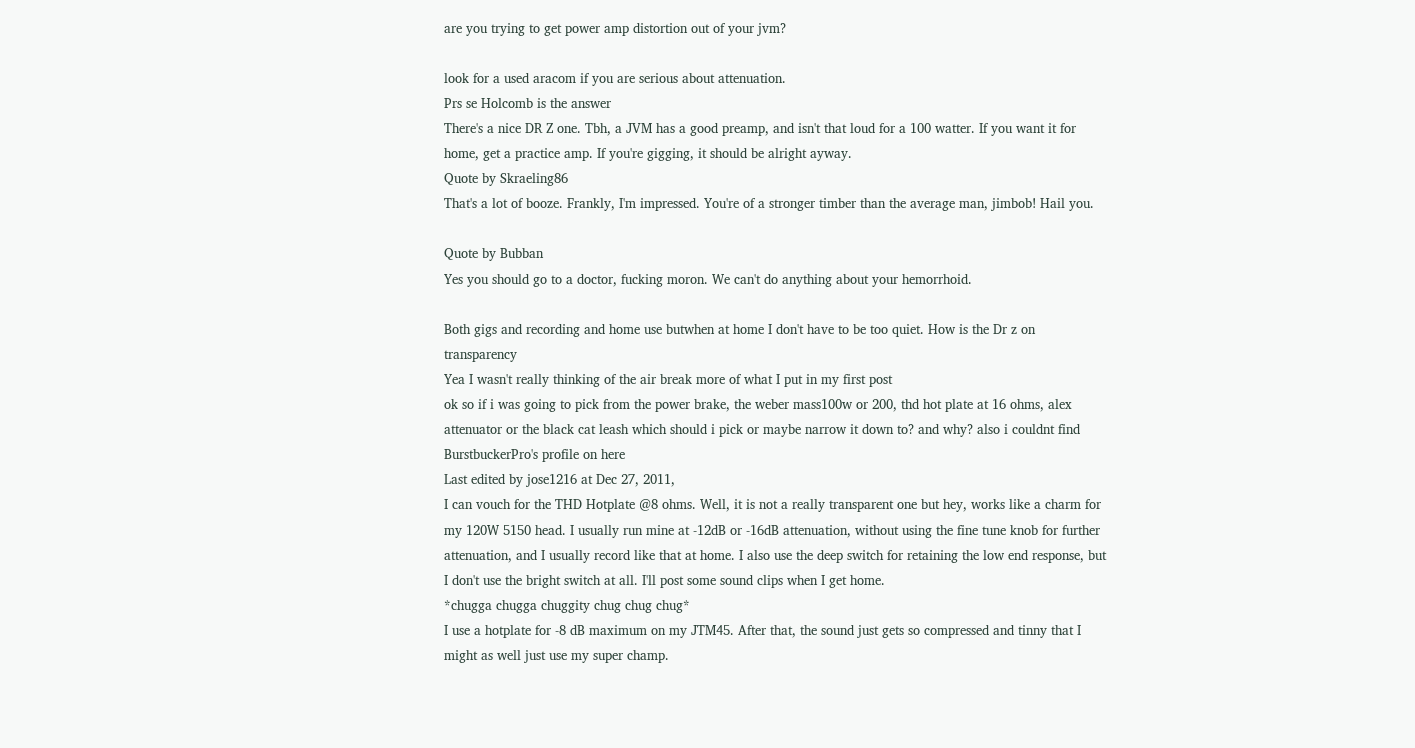are you trying to get power amp distortion out of your jvm?

look for a used aracom if you are serious about attenuation.
Prs se Holcomb is the answer
There's a nice DR Z one. Tbh, a JVM has a good preamp, and isn't that loud for a 100 watter. If you want it for home, get a practice amp. If you're gigging, it should be alright ayway.
Quote by Skraeling86
That's a lot of booze. Frankly, I'm impressed. You're of a stronger timber than the average man, jimbob! Hail you.

Quote by Bubban
Yes you should go to a doctor, fucking moron. We can't do anything about your hemorrhoid.

Both gigs and recording and home use butwhen at home I don't have to be too quiet. How is the Dr z on transparency
Yea I wasn't really thinking of the air break more of what I put in my first post
ok so if i was going to pick from the power brake, the weber mass100w or 200, thd hot plate at 16 ohms, alex attenuator or the black cat leash which should i pick or maybe narrow it down to? and why? also i couldnt find BurstbuckerPro's profile on here
Last edited by jose1216 at Dec 27, 2011,
I can vouch for the THD Hotplate @8 ohms. Well, it is not a really transparent one but hey, works like a charm for my 120W 5150 head. I usually run mine at -12dB or -16dB attenuation, without using the fine tune knob for further attenuation, and I usually record like that at home. I also use the deep switch for retaining the low end response, but I don't use the bright switch at all. I'll post some sound clips when I get home.
*chugga chugga chuggity chug chug chug*
I use a hotplate for -8 dB maximum on my JTM45. After that, the sound just gets so compressed and tinny that I might as well just use my super champ.